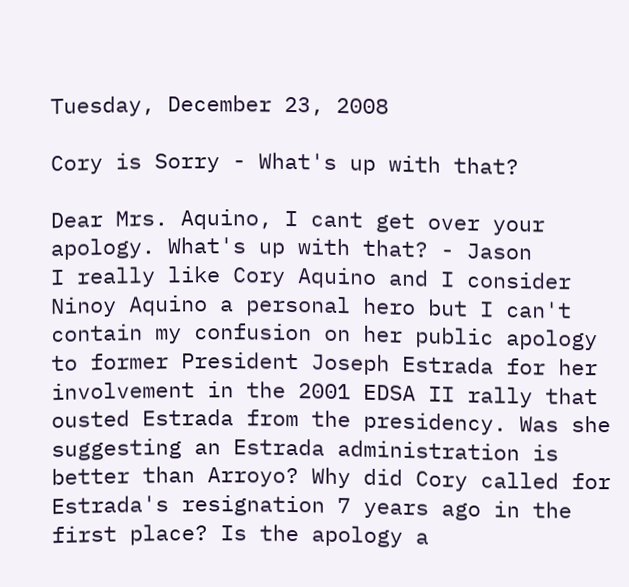Tuesday, December 23, 2008

Cory is Sorry - What's up with that?

Dear Mrs. Aquino, I cant get over your apology. What's up with that? - Jason
I really like Cory Aquino and I consider Ninoy Aquino a personal hero but I can't contain my confusion on her public apology to former President Joseph Estrada for her involvement in the 2001 EDSA II rally that ousted Estrada from the presidency. Was she suggesting an Estrada administration is better than Arroyo? Why did Cory called for Estrada's resignation 7 years ago in the first place? Is the apology a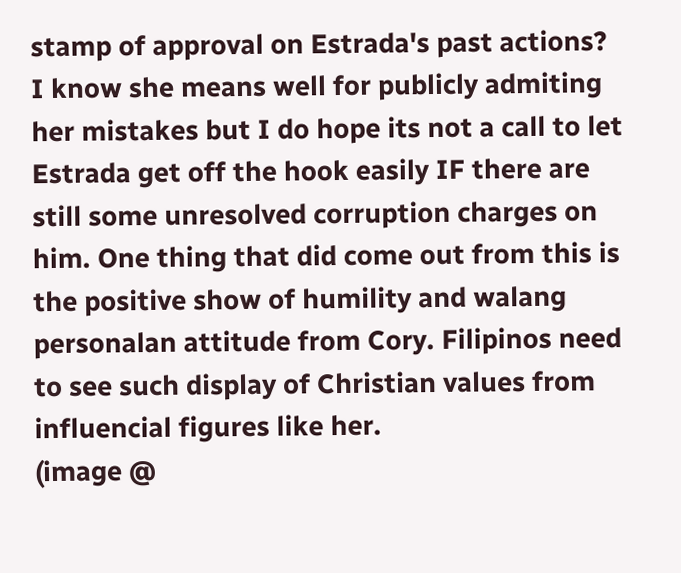stamp of approval on Estrada's past actions? I know she means well for publicly admiting her mistakes but I do hope its not a call to let Estrada get off the hook easily IF there are still some unresolved corruption charges on him. One thing that did come out from this is the positive show of humility and walang personalan attitude from Cory. Filipinos need to see such display of Christian values from influencial figures like her.
(image @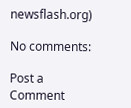newsflash.org)

No comments:

Post a Comment